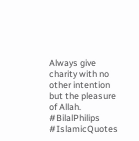Always give charity with no other intention but the pleasure of Allah. #BilalPhilips #IslamicQuotes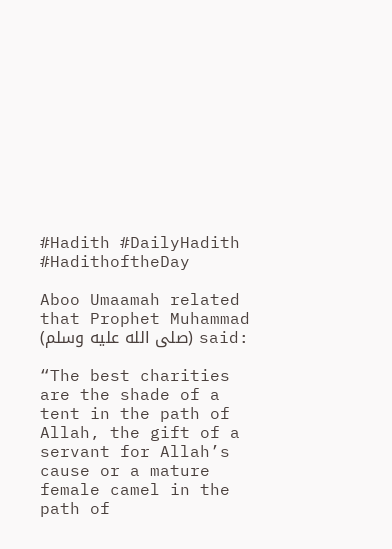#Hadith #DailyHadith #HadithoftheDay

Aboo Umaamah related that Prophet Muhammad (صلى الله عليه وسلم) said:

“The best charities are the shade of a tent in the path of Allah, the gift of a servant for Allah’s cause or a mature female camel in the path of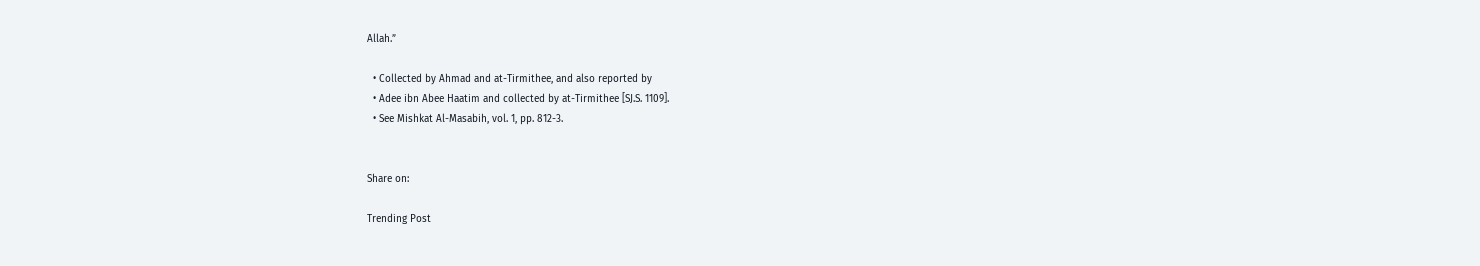Allah.”

  • Collected by Ahmad and at-Tirmithee, and also reported by
  • Adee ibn Abee Haatim and collected by at-Tirmithee [SJ.S. 1109].
  • See Mishkat Al-Masabih, vol. 1, pp. 812-3.


Share on:

Trending Post